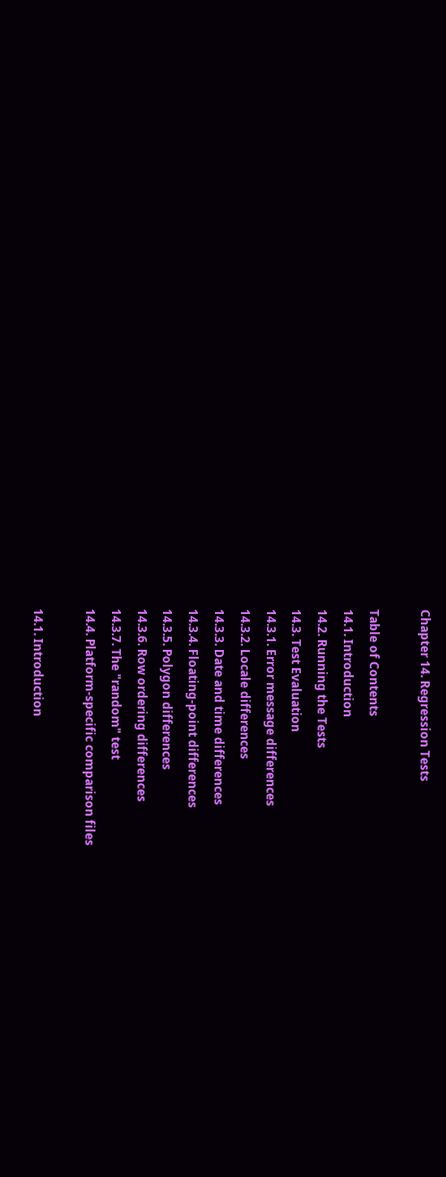Chapter 14. Regression Tests

Table of Contents
14.1. Introduction
14.2. Running the Tests
14.3. Test Evaluation
14.3.1. Error message differences
14.3.2. Locale differences
14.3.3. Date and time differences
14.3.4. Floating-point differences
14.3.5. Polygon differences
14.3.6. Row ordering differences
14.3.7. The "random" test
14.4. Platform-specific comparison files

14.1. Introduction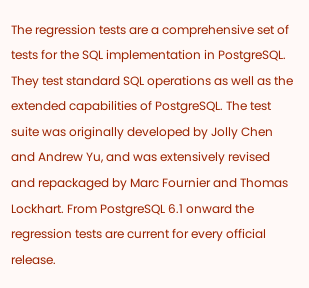The regression tests are a comprehensive set of tests for the SQL implementation in PostgreSQL. They test standard SQL operations as well as the extended capabilities of PostgreSQL. The test suite was originally developed by Jolly Chen and Andrew Yu, and was extensively revised and repackaged by Marc Fournier and Thomas Lockhart. From PostgreSQL 6.1 onward the regression tests are current for every official release.